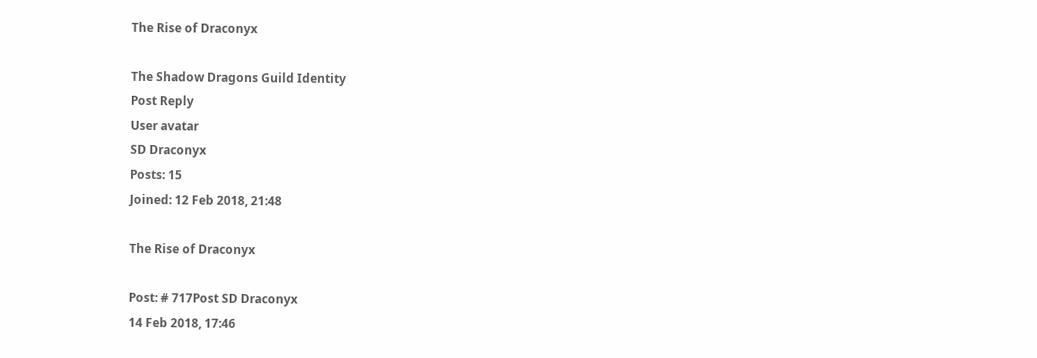The Rise of Draconyx

The Shadow Dragons Guild Identity
Post Reply
User avatar
SD Draconyx
Posts: 15
Joined: 12 Feb 2018, 21:48

The Rise of Draconyx

Post: # 717Post SD Draconyx
14 Feb 2018, 17:46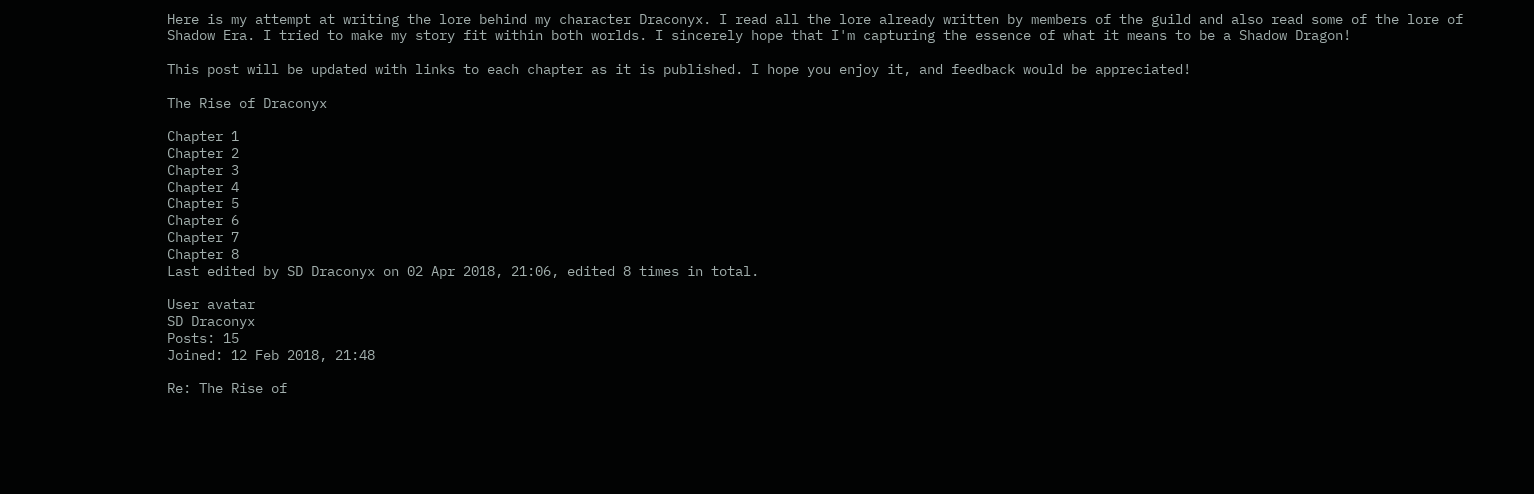Here is my attempt at writing the lore behind my character Draconyx. I read all the lore already written by members of the guild and also read some of the lore of Shadow Era. I tried to make my story fit within both worlds. I sincerely hope that I'm capturing the essence of what it means to be a Shadow Dragon!

This post will be updated with links to each chapter as it is published. I hope you enjoy it, and feedback would be appreciated!

The Rise of Draconyx

Chapter 1
Chapter 2
Chapter 3
Chapter 4
Chapter 5
Chapter 6
Chapter 7
Chapter 8
Last edited by SD Draconyx on 02 Apr 2018, 21:06, edited 8 times in total.

User avatar
SD Draconyx
Posts: 15
Joined: 12 Feb 2018, 21:48

Re: The Rise of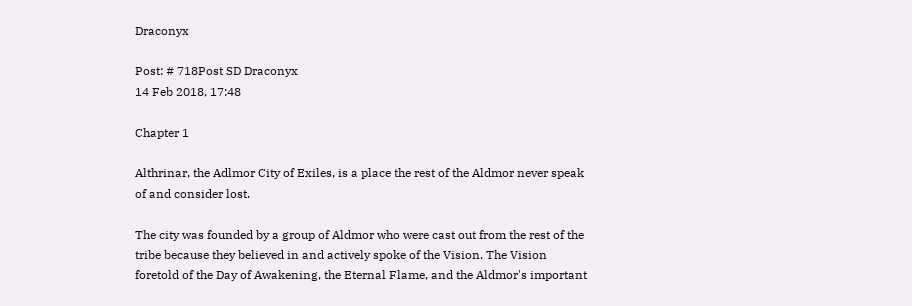Draconyx

Post: # 718Post SD Draconyx
14 Feb 2018, 17:48

Chapter 1

Althrinar, the Adlmor City of Exiles, is a place the rest of the Aldmor never speak of and consider lost.

The city was founded by a group of Aldmor who were cast out from the rest of the tribe because they believed in and actively spoke of the Vision. The Vision foretold of the Day of Awakening, the Eternal Flame, and the Aldmor's important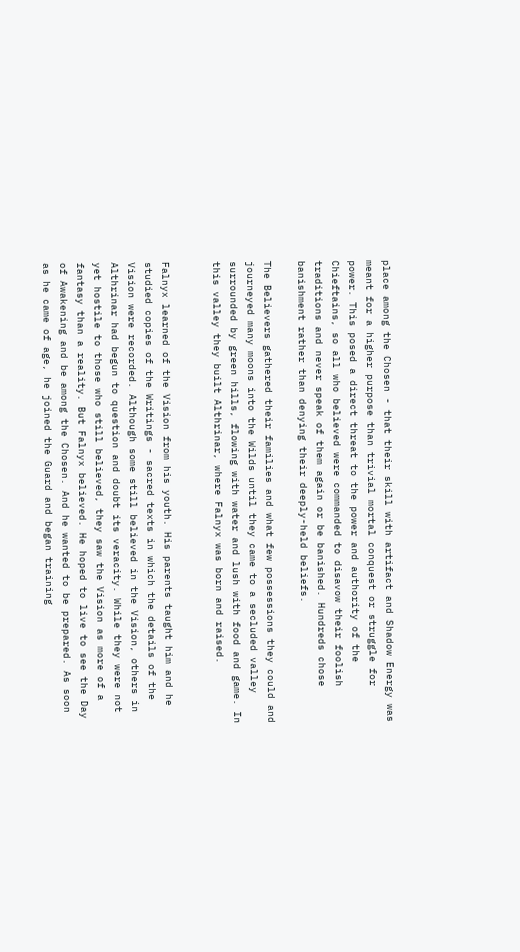place among the Chosen - that their skill with artifact and Shadow Energy was meant for a higher purpose than trivial mortal conquest or struggle for power. This posed a direct threat to the power and authority of the Chieftains, so all who believed were commanded to disavow their foolish traditions and never speak of them again or be banished. Hundreds chose banishment rather than denying their deeply-held beliefs.

The Believers gathered their families and what few possessions they could and journeyed many moons into the Wilds until they came to a secluded valley surrounded by green hills, flowing with water and lush with food and game. In this valley they built Althrinar, where Falnyx was born and raised.


Falnyx learned of the Vision from his youth. His parents taught him and he studied copies of the Writings - sacred texts in which the details of the Vision were recorded. Although some still believed in the Vision, others in Althrinar had begun to question and doubt its veracity. While they were not yet hostile to those who still believed, they saw the Vision as more of a fantasy than a reality. But Falnyx believed. He hoped to live to see the Day of Awakening and be among the Chosen. And he wanted to be prepared. As soon as he came of age, he joined the Guard and began training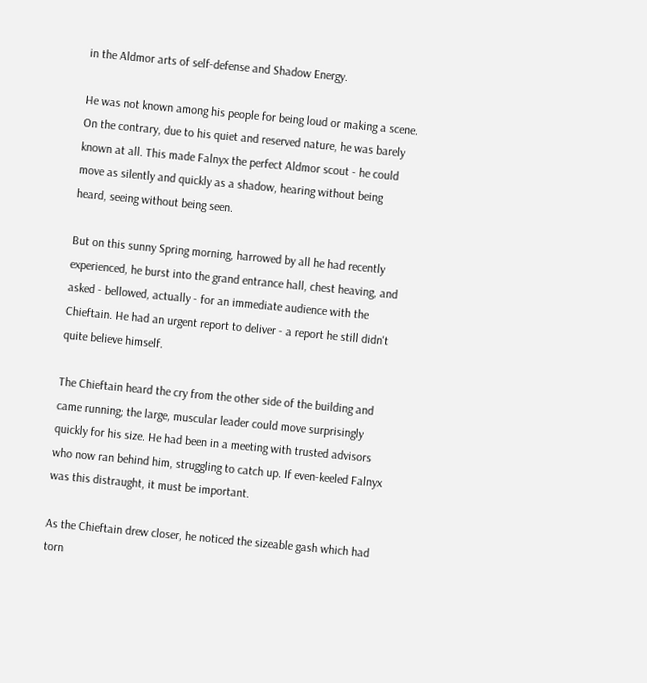in the Aldmor arts of self-defense and Shadow Energy.

He was not known among his people for being loud or making a scene. On the contrary, due to his quiet and reserved nature, he was barely known at all. This made Falnyx the perfect Aldmor scout - he could move as silently and quickly as a shadow, hearing without being heard, seeing without being seen.

But on this sunny Spring morning, harrowed by all he had recently experienced, he burst into the grand entrance hall, chest heaving, and asked - bellowed, actually - for an immediate audience with the Chieftain. He had an urgent report to deliver - a report he still didn't quite believe himself.

The Chieftain heard the cry from the other side of the building and came running; the large, muscular leader could move surprisingly quickly for his size. He had been in a meeting with trusted advisors who now ran behind him, struggling to catch up. If even-keeled Falnyx was this distraught, it must be important.

As the Chieftain drew closer, he noticed the sizeable gash which had torn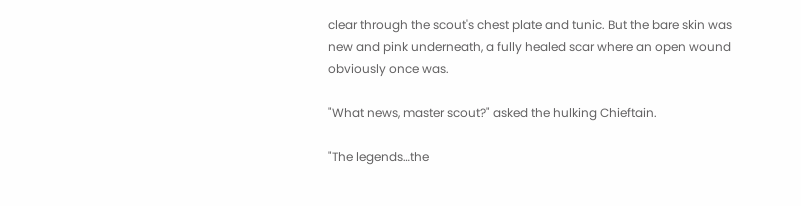clear through the scout's chest plate and tunic. But the bare skin was new and pink underneath, a fully healed scar where an open wound obviously once was.

"What news, master scout?" asked the hulking Chieftain.

"The legends…the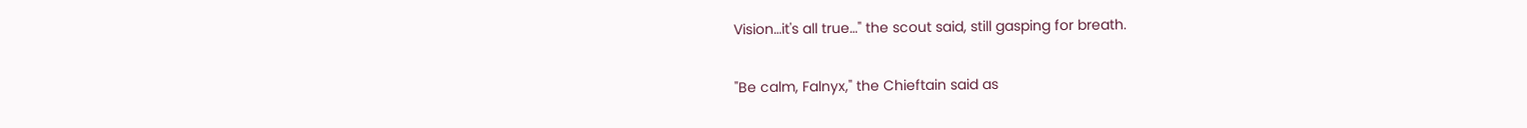Vision…it's all true…" the scout said, still gasping for breath.

"Be calm, Falnyx," the Chieftain said as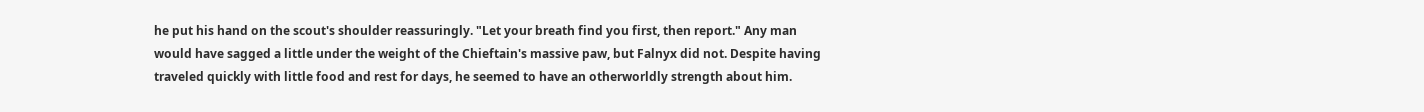he put his hand on the scout's shoulder reassuringly. "Let your breath find you first, then report." Any man would have sagged a little under the weight of the Chieftain's massive paw, but Falnyx did not. Despite having traveled quickly with little food and rest for days, he seemed to have an otherworldly strength about him.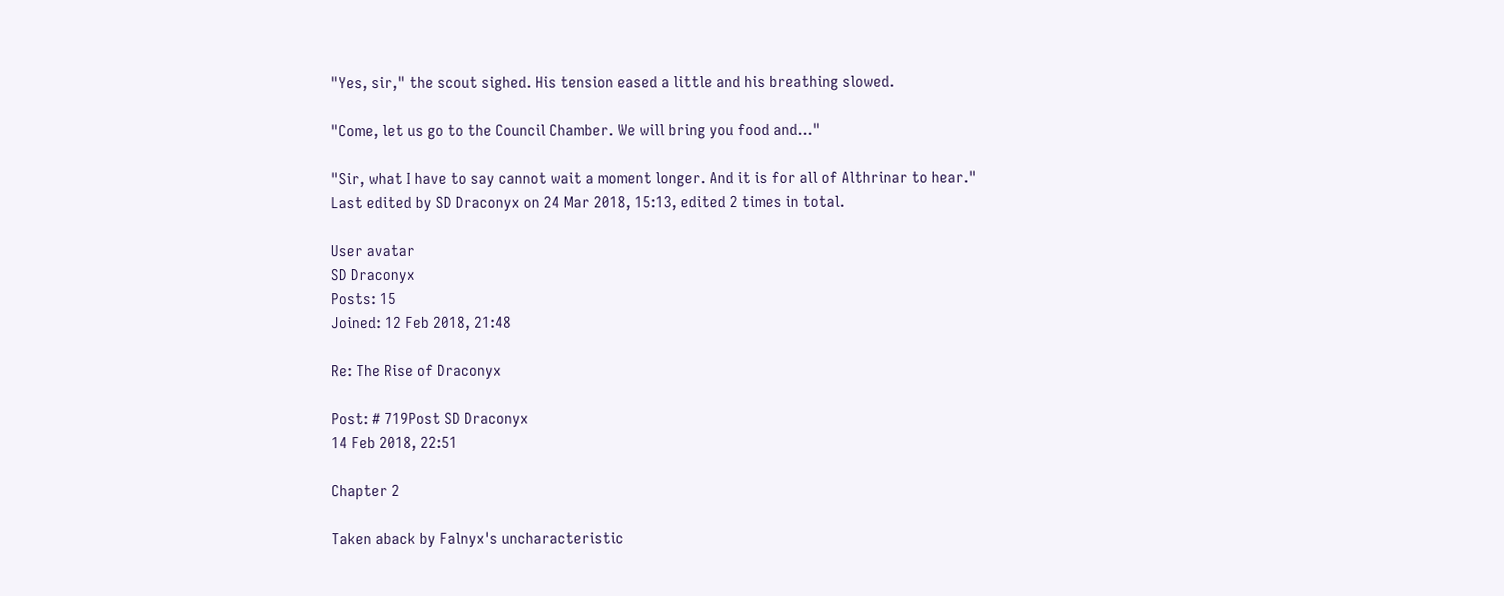"Yes, sir," the scout sighed. His tension eased a little and his breathing slowed.

"Come, let us go to the Council Chamber. We will bring you food and…"

"Sir, what I have to say cannot wait a moment longer. And it is for all of Althrinar to hear."
Last edited by SD Draconyx on 24 Mar 2018, 15:13, edited 2 times in total.

User avatar
SD Draconyx
Posts: 15
Joined: 12 Feb 2018, 21:48

Re: The Rise of Draconyx

Post: # 719Post SD Draconyx
14 Feb 2018, 22:51

Chapter 2

Taken aback by Falnyx's uncharacteristic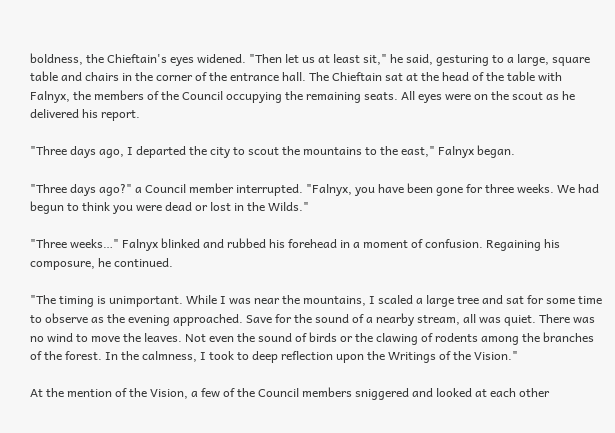boldness, the Chieftain's eyes widened. "Then let us at least sit," he said, gesturing to a large, square table and chairs in the corner of the entrance hall. The Chieftain sat at the head of the table with Falnyx, the members of the Council occupying the remaining seats. All eyes were on the scout as he delivered his report.

"Three days ago, I departed the city to scout the mountains to the east," Falnyx began.

"Three days ago?" a Council member interrupted. "Falnyx, you have been gone for three weeks. We had begun to think you were dead or lost in the Wilds."

"Three weeks…" Falnyx blinked and rubbed his forehead in a moment of confusion. Regaining his composure, he continued.

"The timing is unimportant. While I was near the mountains, I scaled a large tree and sat for some time to observe as the evening approached. Save for the sound of a nearby stream, all was quiet. There was no wind to move the leaves. Not even the sound of birds or the clawing of rodents among the branches of the forest. In the calmness, I took to deep reflection upon the Writings of the Vision."

At the mention of the Vision, a few of the Council members sniggered and looked at each other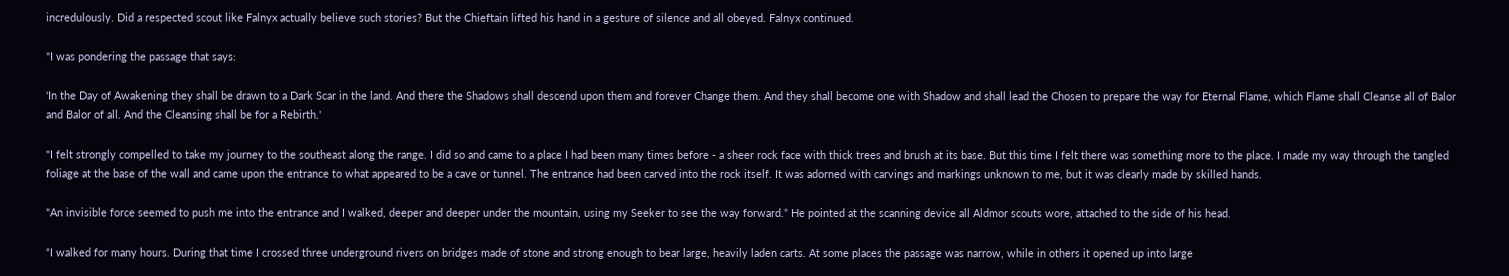incredulously. Did a respected scout like Falnyx actually believe such stories? But the Chieftain lifted his hand in a gesture of silence and all obeyed. Falnyx continued.

"I was pondering the passage that says:

'In the Day of Awakening they shall be drawn to a Dark Scar in the land. And there the Shadows shall descend upon them and forever Change them. And they shall become one with Shadow and shall lead the Chosen to prepare the way for Eternal Flame, which Flame shall Cleanse all of Balor and Balor of all. And the Cleansing shall be for a Rebirth.'

"I felt strongly compelled to take my journey to the southeast along the range. I did so and came to a place I had been many times before - a sheer rock face with thick trees and brush at its base. But this time I felt there was something more to the place. I made my way through the tangled foliage at the base of the wall and came upon the entrance to what appeared to be a cave or tunnel. The entrance had been carved into the rock itself. It was adorned with carvings and markings unknown to me, but it was clearly made by skilled hands.

"An invisible force seemed to push me into the entrance and I walked, deeper and deeper under the mountain, using my Seeker to see the way forward.” He pointed at the scanning device all Aldmor scouts wore, attached to the side of his head.

“I walked for many hours. During that time I crossed three underground rivers on bridges made of stone and strong enough to bear large, heavily laden carts. At some places the passage was narrow, while in others it opened up into large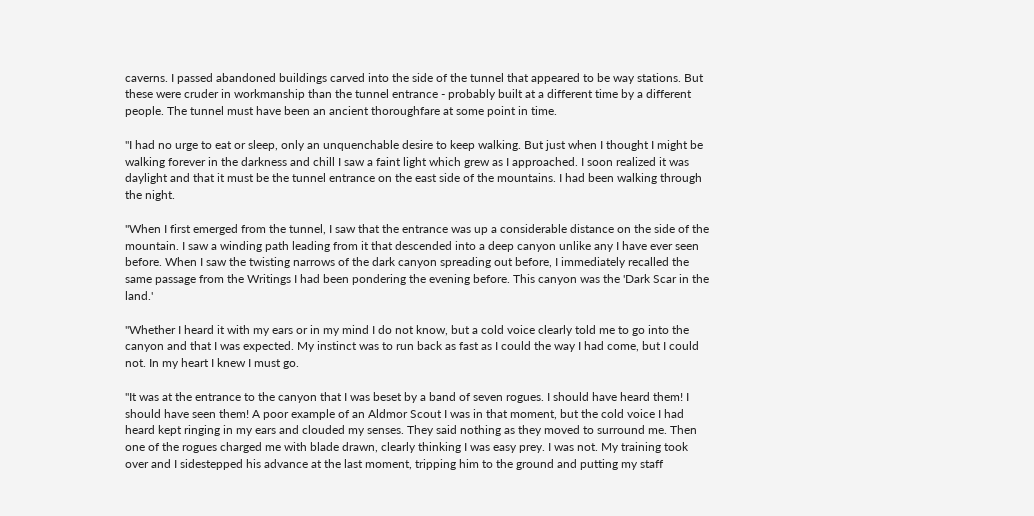caverns. I passed abandoned buildings carved into the side of the tunnel that appeared to be way stations. But these were cruder in workmanship than the tunnel entrance - probably built at a different time by a different people. The tunnel must have been an ancient thoroughfare at some point in time.

"I had no urge to eat or sleep, only an unquenchable desire to keep walking. But just when I thought I might be walking forever in the darkness and chill I saw a faint light which grew as I approached. I soon realized it was daylight and that it must be the tunnel entrance on the east side of the mountains. I had been walking through the night.

"When I first emerged from the tunnel, I saw that the entrance was up a considerable distance on the side of the mountain. I saw a winding path leading from it that descended into a deep canyon unlike any I have ever seen before. When I saw the twisting narrows of the dark canyon spreading out before, I immediately recalled the same passage from the Writings I had been pondering the evening before. This canyon was the 'Dark Scar in the land.'

"Whether I heard it with my ears or in my mind I do not know, but a cold voice clearly told me to go into the canyon and that I was expected. My instinct was to run back as fast as I could the way I had come, but I could not. In my heart I knew I must go.

"It was at the entrance to the canyon that I was beset by a band of seven rogues. I should have heard them! I should have seen them! A poor example of an Aldmor Scout I was in that moment, but the cold voice I had heard kept ringing in my ears and clouded my senses. They said nothing as they moved to surround me. Then one of the rogues charged me with blade drawn, clearly thinking I was easy prey. I was not. My training took over and I sidestepped his advance at the last moment, tripping him to the ground and putting my staff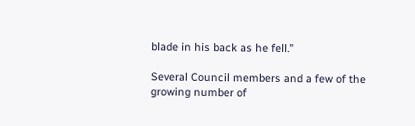blade in his back as he fell.”

Several Council members and a few of the growing number of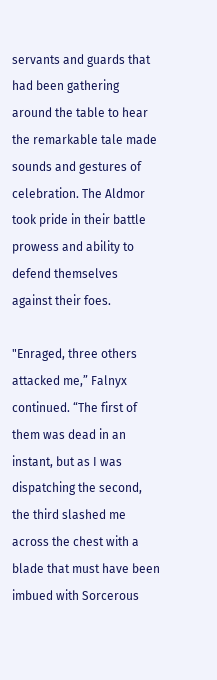servants and guards that had been gathering around the table to hear the remarkable tale made sounds and gestures of celebration. The Aldmor took pride in their battle prowess and ability to defend themselves against their foes.

"Enraged, three others attacked me,” Falnyx continued. “The first of them was dead in an instant, but as I was dispatching the second, the third slashed me across the chest with a blade that must have been imbued with Sorcerous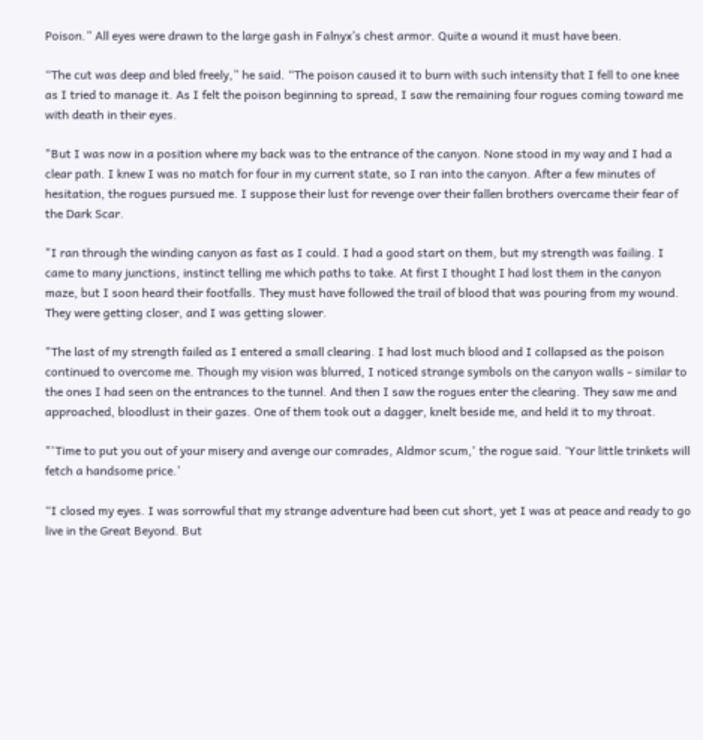Poison.” All eyes were drawn to the large gash in Falnyx’s chest armor. Quite a wound it must have been.

“The cut was deep and bled freely,” he said. “The poison caused it to burn with such intensity that I fell to one knee as I tried to manage it. As I felt the poison beginning to spread, I saw the remaining four rogues coming toward me with death in their eyes.

"But I was now in a position where my back was to the entrance of the canyon. None stood in my way and I had a clear path. I knew I was no match for four in my current state, so I ran into the canyon. After a few minutes of hesitation, the rogues pursued me. I suppose their lust for revenge over their fallen brothers overcame their fear of the Dark Scar.

"I ran through the winding canyon as fast as I could. I had a good start on them, but my strength was failing. I came to many junctions, instinct telling me which paths to take. At first I thought I had lost them in the canyon maze, but I soon heard their footfalls. They must have followed the trail of blood that was pouring from my wound. They were getting closer, and I was getting slower.

"The last of my strength failed as I entered a small clearing. I had lost much blood and I collapsed as the poison continued to overcome me. Though my vision was blurred, I noticed strange symbols on the canyon walls - similar to the ones I had seen on the entrances to the tunnel. And then I saw the rogues enter the clearing. They saw me and approached, bloodlust in their gazes. One of them took out a dagger, knelt beside me, and held it to my throat.

"'Time to put you out of your misery and avenge our comrades, Aldmor scum,' the rogue said. ‘Your little trinkets will fetch a handsome price.’

“I closed my eyes. I was sorrowful that my strange adventure had been cut short, yet I was at peace and ready to go live in the Great Beyond. But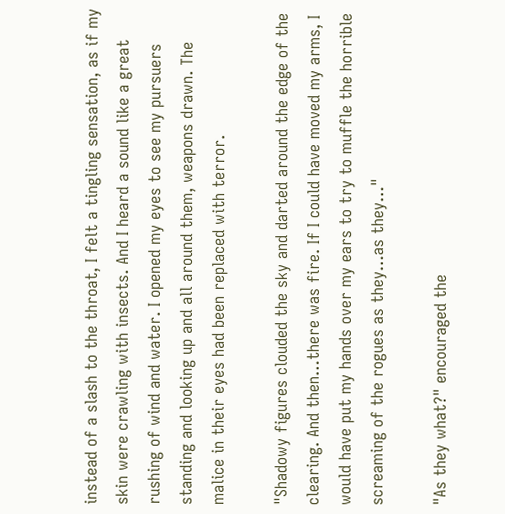instead of a slash to the throat, I felt a tingling sensation, as if my skin were crawling with insects. And I heard a sound like a great rushing of wind and water. I opened my eyes to see my pursuers standing and looking up and all around them, weapons drawn. The malice in their eyes had been replaced with terror.

"Shadowy figures clouded the sky and darted around the edge of the clearing. And then…there was fire. If I could have moved my arms, I would have put my hands over my ears to try to muffle the horrible screaming of the rogues as they…as they…"

"As they what?" encouraged the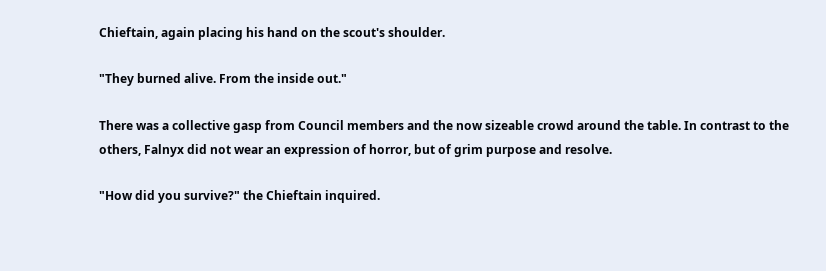Chieftain, again placing his hand on the scout's shoulder.

"They burned alive. From the inside out."

There was a collective gasp from Council members and the now sizeable crowd around the table. In contrast to the others, Falnyx did not wear an expression of horror, but of grim purpose and resolve.

"How did you survive?" the Chieftain inquired.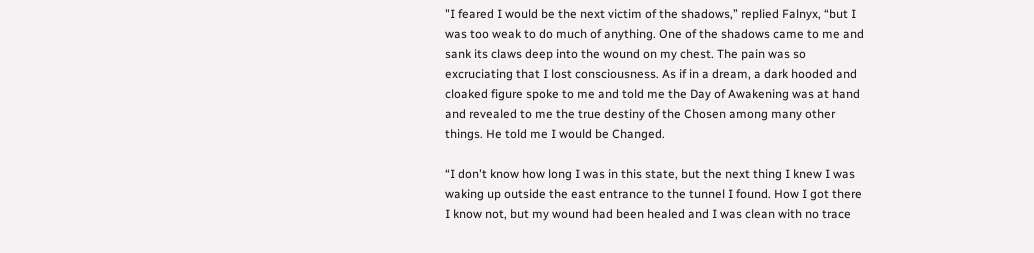"I feared I would be the next victim of the shadows,” replied Falnyx, “but I was too weak to do much of anything. One of the shadows came to me and sank its claws deep into the wound on my chest. The pain was so excruciating that I lost consciousness. As if in a dream, a dark hooded and cloaked figure spoke to me and told me the Day of Awakening was at hand and revealed to me the true destiny of the Chosen among many other things. He told me I would be Changed.

“I don't know how long I was in this state, but the next thing I knew I was waking up outside the east entrance to the tunnel I found. How I got there I know not, but my wound had been healed and I was clean with no trace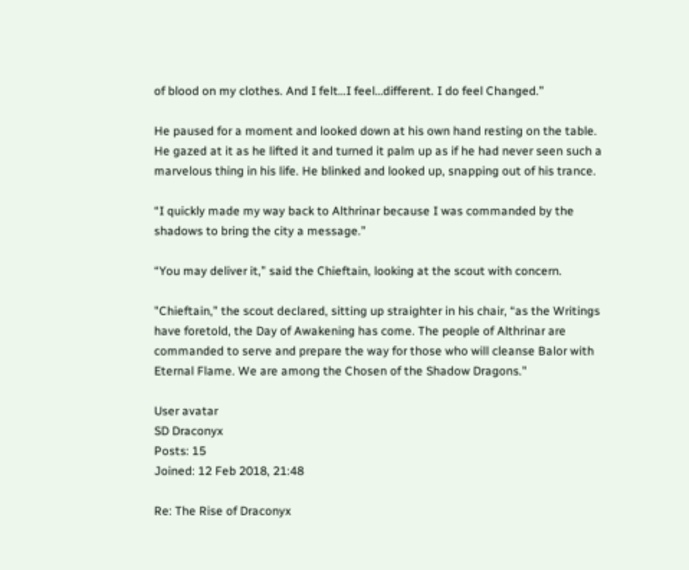of blood on my clothes. And I felt…I feel…different. I do feel Changed.”

He paused for a moment and looked down at his own hand resting on the table. He gazed at it as he lifted it and turned it palm up as if he had never seen such a marvelous thing in his life. He blinked and looked up, snapping out of his trance.

“I quickly made my way back to Althrinar because I was commanded by the shadows to bring the city a message.”

“You may deliver it,” said the Chieftain, looking at the scout with concern.

"Chieftain,” the scout declared, sitting up straighter in his chair, “as the Writings have foretold, the Day of Awakening has come. The people of Althrinar are commanded to serve and prepare the way for those who will cleanse Balor with Eternal Flame. We are among the Chosen of the Shadow Dragons."

User avatar
SD Draconyx
Posts: 15
Joined: 12 Feb 2018, 21:48

Re: The Rise of Draconyx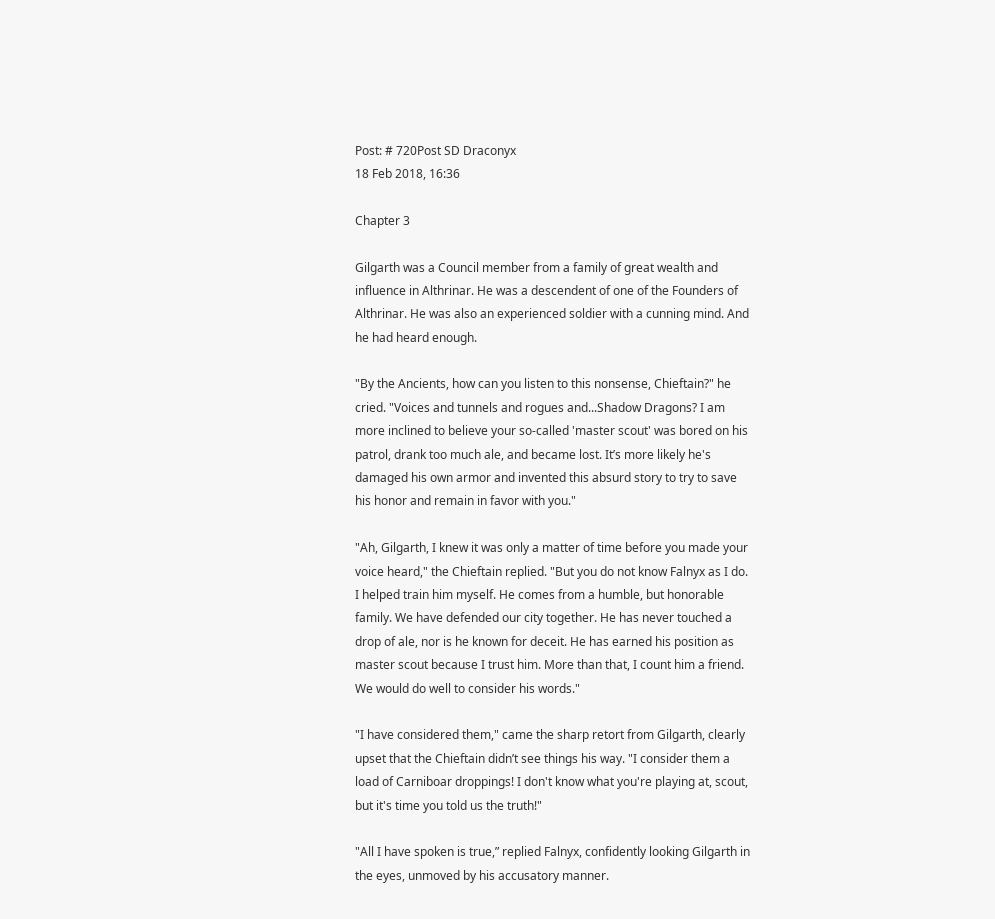Post: # 720Post SD Draconyx
18 Feb 2018, 16:36

Chapter 3

Gilgarth was a Council member from a family of great wealth and influence in Althrinar. He was a descendent of one of the Founders of Althrinar. He was also an experienced soldier with a cunning mind. And he had heard enough.

"By the Ancients, how can you listen to this nonsense, Chieftain?" he cried. "Voices and tunnels and rogues and...Shadow Dragons? I am more inclined to believe your so-called 'master scout' was bored on his patrol, drank too much ale, and became lost. It’s more likely he's damaged his own armor and invented this absurd story to try to save his honor and remain in favor with you."

"Ah, Gilgarth, I knew it was only a matter of time before you made your voice heard," the Chieftain replied. "But you do not know Falnyx as I do. I helped train him myself. He comes from a humble, but honorable family. We have defended our city together. He has never touched a drop of ale, nor is he known for deceit. He has earned his position as master scout because I trust him. More than that, I count him a friend. We would do well to consider his words."

"I have considered them," came the sharp retort from Gilgarth, clearly upset that the Chieftain didn’t see things his way. "I consider them a load of Carniboar droppings! I don't know what you're playing at, scout, but it's time you told us the truth!"

"All I have spoken is true,” replied Falnyx, confidently looking Gilgarth in the eyes, unmoved by his accusatory manner.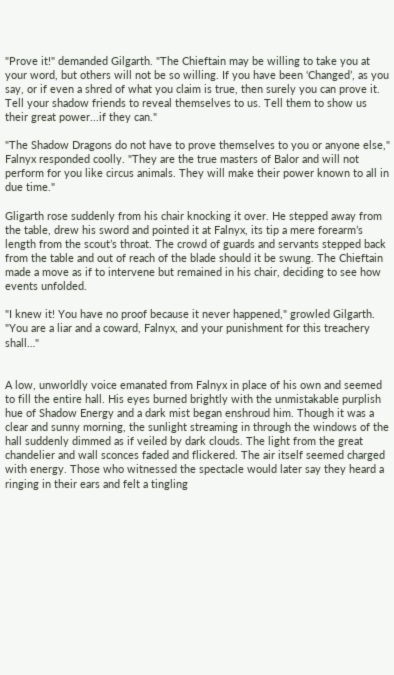"Prove it!" demanded Gilgarth. "The Chieftain may be willing to take you at your word, but others will not be so willing. If you have been ‘Changed’, as you say, or if even a shred of what you claim is true, then surely you can prove it. Tell your shadow friends to reveal themselves to us. Tell them to show us their great power...if they can."

"The Shadow Dragons do not have to prove themselves to you or anyone else," Falnyx responded coolly. "They are the true masters of Balor and will not perform for you like circus animals. They will make their power known to all in due time."

Gligarth rose suddenly from his chair knocking it over. He stepped away from the table, drew his sword and pointed it at Falnyx, its tip a mere forearm’s length from the scout’s throat. The crowd of guards and servants stepped back from the table and out of reach of the blade should it be swung. The Chieftain made a move as if to intervene but remained in his chair, deciding to see how events unfolded.

"I knew it! You have no proof because it never happened," growled Gilgarth. "You are a liar and a coward, Falnyx, and your punishment for this treachery shall…"


A low, unworldly voice emanated from Falnyx in place of his own and seemed to fill the entire hall. His eyes burned brightly with the unmistakable purplish hue of Shadow Energy and a dark mist began enshroud him. Though it was a clear and sunny morning, the sunlight streaming in through the windows of the hall suddenly dimmed as if veiled by dark clouds. The light from the great chandelier and wall sconces faded and flickered. The air itself seemed charged with energy. Those who witnessed the spectacle would later say they heard a ringing in their ears and felt a tingling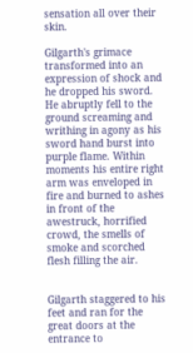sensation all over their skin.

Gilgarth's grimace transformed into an expression of shock and he dropped his sword. He abruptly fell to the ground screaming and writhing in agony as his sword hand burst into purple flame. Within moments his entire right arm was enveloped in fire and burned to ashes in front of the awestruck, horrified crowd, the smells of smoke and scorched flesh filling the air.


Gilgarth staggered to his feet and ran for the great doors at the entrance to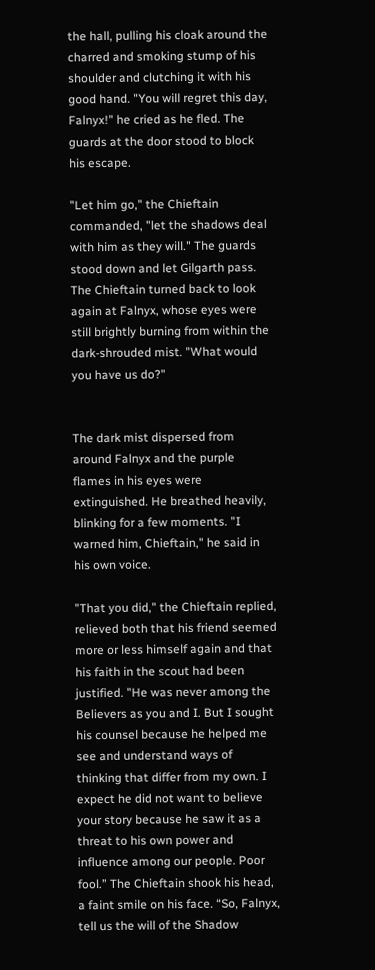the hall, pulling his cloak around the charred and smoking stump of his shoulder and clutching it with his good hand. "You will regret this day, Falnyx!" he cried as he fled. The guards at the door stood to block his escape.

"Let him go," the Chieftain commanded, "let the shadows deal with him as they will." The guards stood down and let Gilgarth pass. The Chieftain turned back to look again at Falnyx, whose eyes were still brightly burning from within the dark-shrouded mist. "What would you have us do?"


The dark mist dispersed from around Falnyx and the purple flames in his eyes were extinguished. He breathed heavily, blinking for a few moments. "I warned him, Chieftain," he said in his own voice.

"That you did," the Chieftain replied, relieved both that his friend seemed more or less himself again and that his faith in the scout had been justified. "He was never among the Believers as you and I. But I sought his counsel because he helped me see and understand ways of thinking that differ from my own. I expect he did not want to believe your story because he saw it as a threat to his own power and influence among our people. Poor fool.” The Chieftain shook his head, a faint smile on his face. “So, Falnyx, tell us the will of the Shadow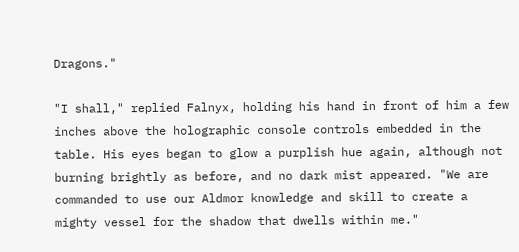Dragons."

"I shall," replied Falnyx, holding his hand in front of him a few inches above the holographic console controls embedded in the table. His eyes began to glow a purplish hue again, although not burning brightly as before, and no dark mist appeared. "We are commanded to use our Aldmor knowledge and skill to create a mighty vessel for the shadow that dwells within me."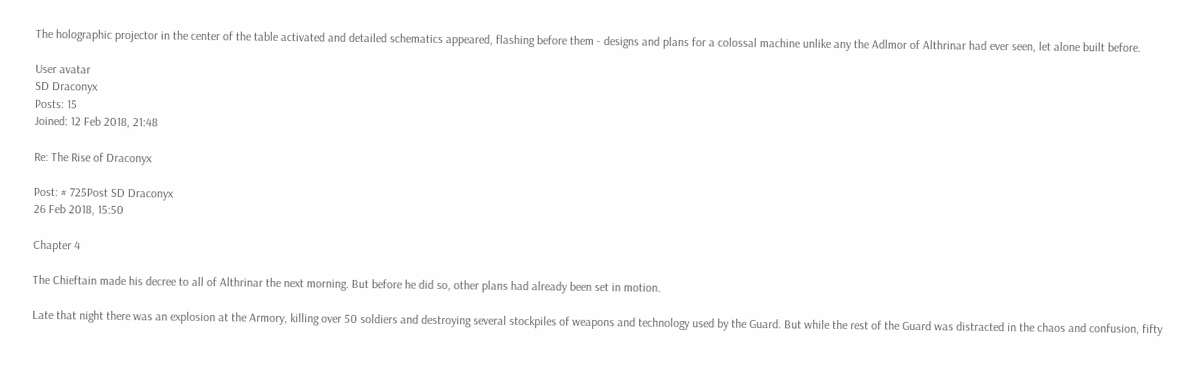The holographic projector in the center of the table activated and detailed schematics appeared, flashing before them - designs and plans for a colossal machine unlike any the Adlmor of Althrinar had ever seen, let alone built before.

User avatar
SD Draconyx
Posts: 15
Joined: 12 Feb 2018, 21:48

Re: The Rise of Draconyx

Post: # 725Post SD Draconyx
26 Feb 2018, 15:50

Chapter 4

The Chieftain made his decree to all of Althrinar the next morning. But before he did so, other plans had already been set in motion.

Late that night there was an explosion at the Armory, killing over 50 soldiers and destroying several stockpiles of weapons and technology used by the Guard. But while the rest of the Guard was distracted in the chaos and confusion, fifty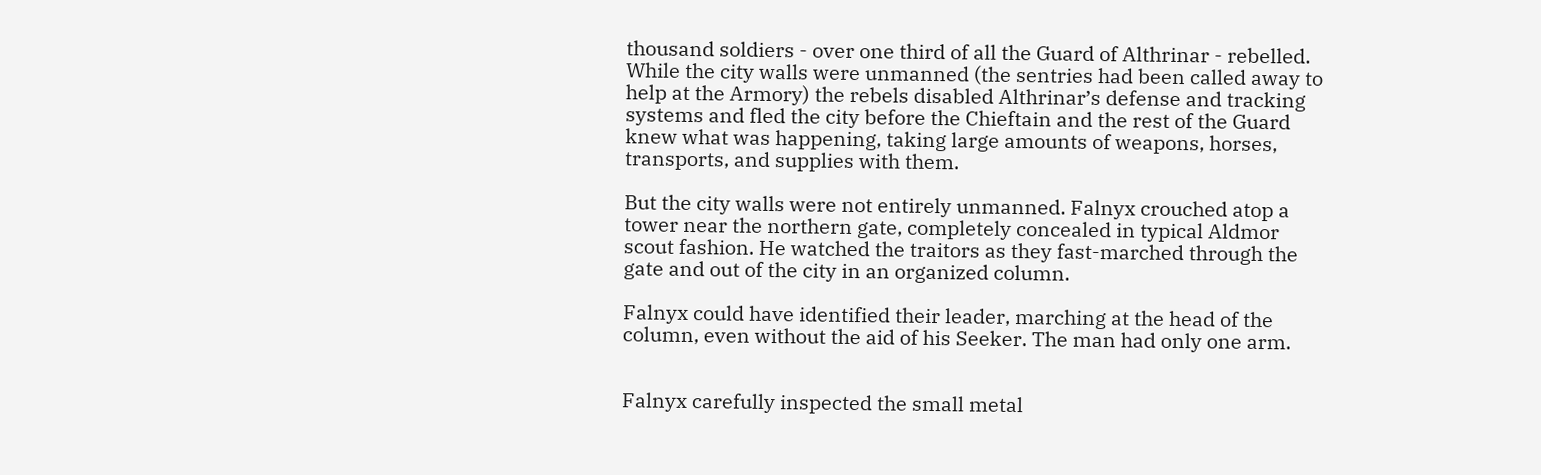thousand soldiers - over one third of all the Guard of Althrinar - rebelled. While the city walls were unmanned (the sentries had been called away to help at the Armory) the rebels disabled Althrinar’s defense and tracking systems and fled the city before the Chieftain and the rest of the Guard knew what was happening, taking large amounts of weapons, horses, transports, and supplies with them.

But the city walls were not entirely unmanned. Falnyx crouched atop a tower near the northern gate, completely concealed in typical Aldmor scout fashion. He watched the traitors as they fast-marched through the gate and out of the city in an organized column.

Falnyx could have identified their leader, marching at the head of the column, even without the aid of his Seeker. The man had only one arm.


Falnyx carefully inspected the small metal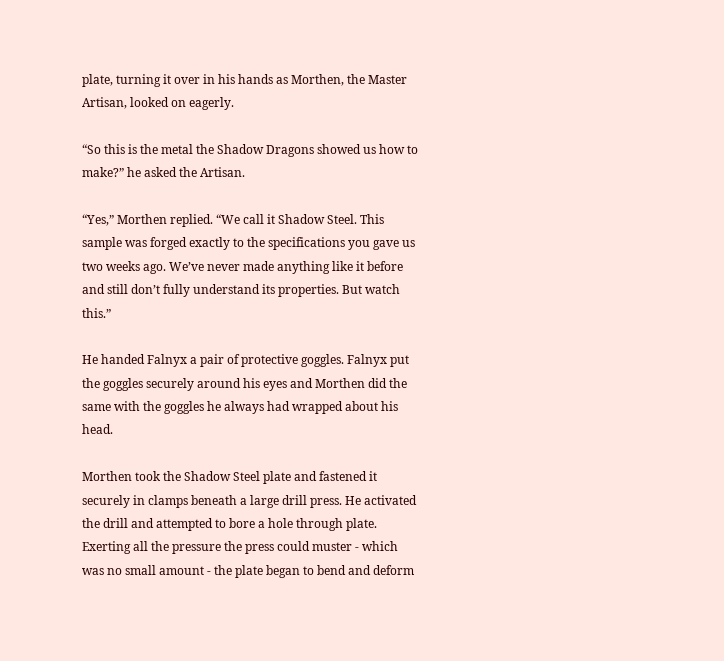plate, turning it over in his hands as Morthen, the Master Artisan, looked on eagerly.

“So this is the metal the Shadow Dragons showed us how to make?” he asked the Artisan.

“Yes,” Morthen replied. “We call it Shadow Steel. This sample was forged exactly to the specifications you gave us two weeks ago. We’ve never made anything like it before and still don’t fully understand its properties. But watch this.”

He handed Falnyx a pair of protective goggles. Falnyx put the goggles securely around his eyes and Morthen did the same with the goggles he always had wrapped about his head.

Morthen took the Shadow Steel plate and fastened it securely in clamps beneath a large drill press. He activated the drill and attempted to bore a hole through plate. Exerting all the pressure the press could muster - which was no small amount - the plate began to bend and deform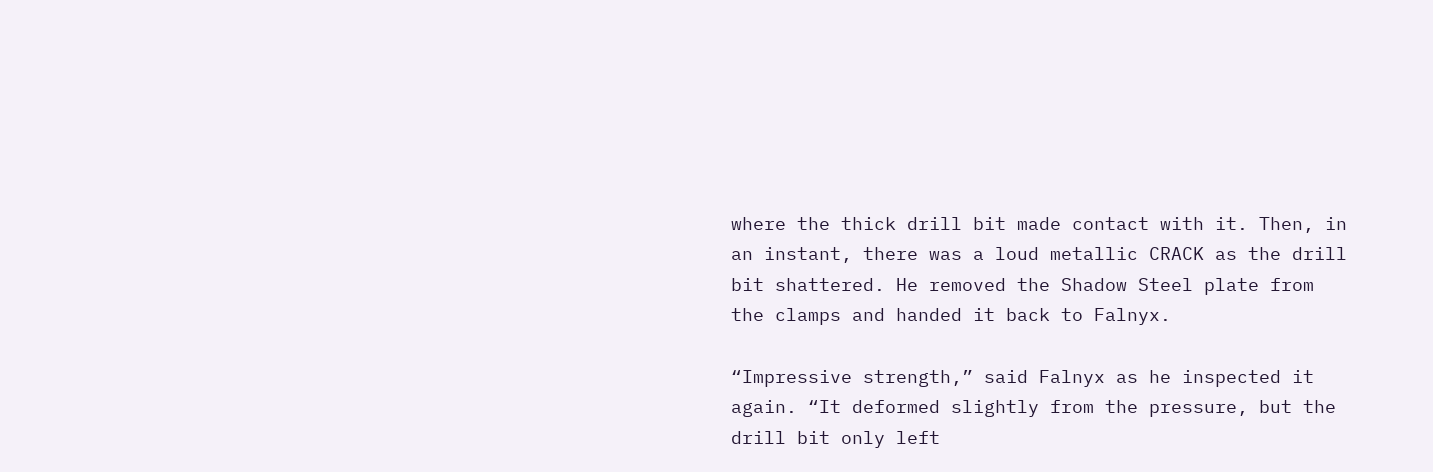where the thick drill bit made contact with it. Then, in an instant, there was a loud metallic CRACK as the drill bit shattered. He removed the Shadow Steel plate from the clamps and handed it back to Falnyx.

“Impressive strength,” said Falnyx as he inspected it again. “It deformed slightly from the pressure, but the drill bit only left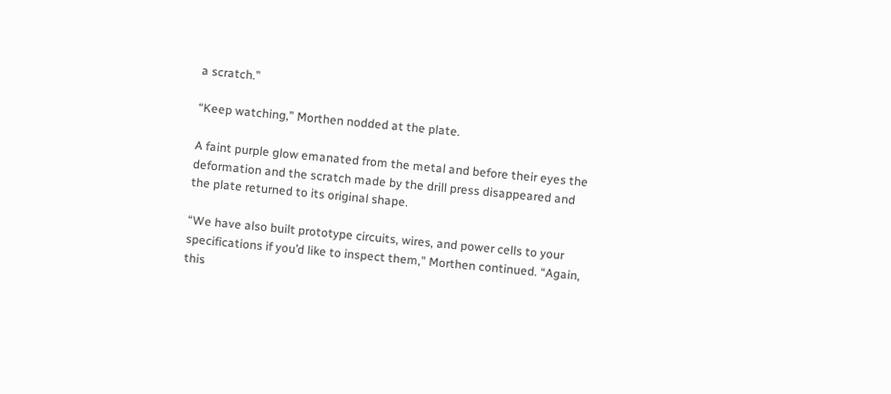a scratch.”

“Keep watching,” Morthen nodded at the plate.

A faint purple glow emanated from the metal and before their eyes the deformation and the scratch made by the drill press disappeared and the plate returned to its original shape.

“We have also built prototype circuits, wires, and power cells to your specifications if you’d like to inspect them,” Morthen continued. “Again, this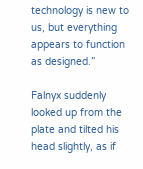technology is new to us, but everything appears to function as designed.”

Falnyx suddenly looked up from the plate and tilted his head slightly, as if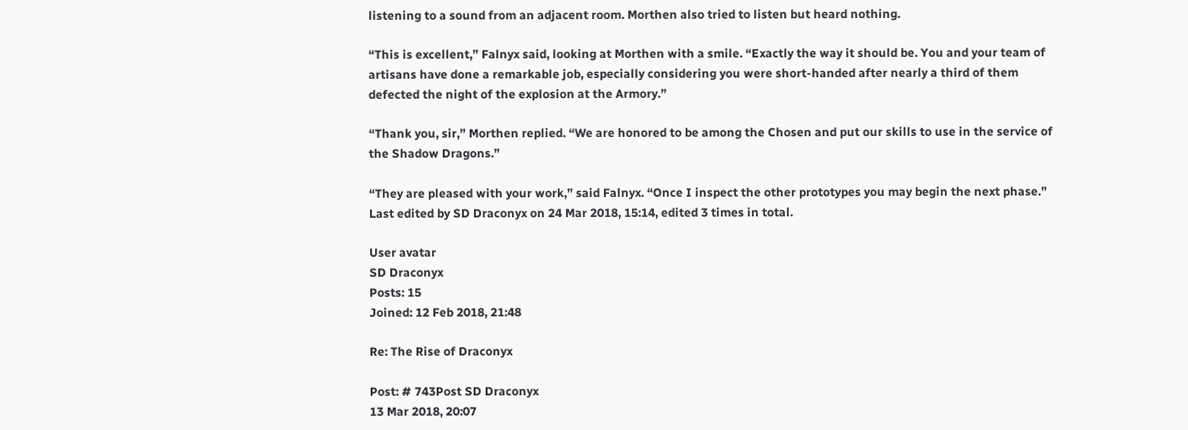listening to a sound from an adjacent room. Morthen also tried to listen but heard nothing.

“This is excellent,” Falnyx said, looking at Morthen with a smile. “Exactly the way it should be. You and your team of artisans have done a remarkable job, especially considering you were short-handed after nearly a third of them defected the night of the explosion at the Armory.”

“Thank you, sir,” Morthen replied. “We are honored to be among the Chosen and put our skills to use in the service of the Shadow Dragons.”

“They are pleased with your work,” said Falnyx. “Once I inspect the other prototypes you may begin the next phase.”
Last edited by SD Draconyx on 24 Mar 2018, 15:14, edited 3 times in total.

User avatar
SD Draconyx
Posts: 15
Joined: 12 Feb 2018, 21:48

Re: The Rise of Draconyx

Post: # 743Post SD Draconyx
13 Mar 2018, 20:07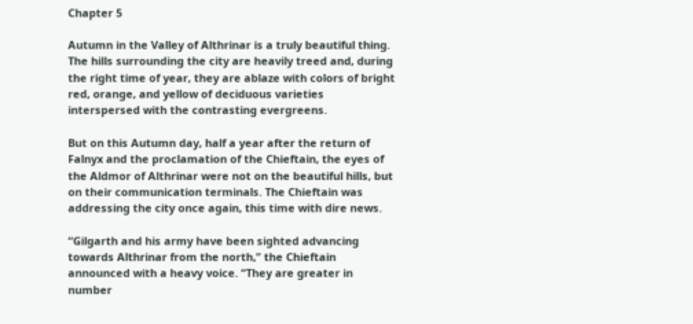Chapter 5

Autumn in the Valley of Althrinar is a truly beautiful thing. The hills surrounding the city are heavily treed and, during the right time of year, they are ablaze with colors of bright red, orange, and yellow of deciduous varieties interspersed with the contrasting evergreens.

But on this Autumn day, half a year after the return of Falnyx and the proclamation of the Chieftain, the eyes of the Aldmor of Althrinar were not on the beautiful hills, but on their communication terminals. The Chieftain was addressing the city once again, this time with dire news.

“Gilgarth and his army have been sighted advancing towards Althrinar from the north,” the Chieftain announced with a heavy voice. “They are greater in number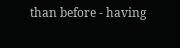than before - having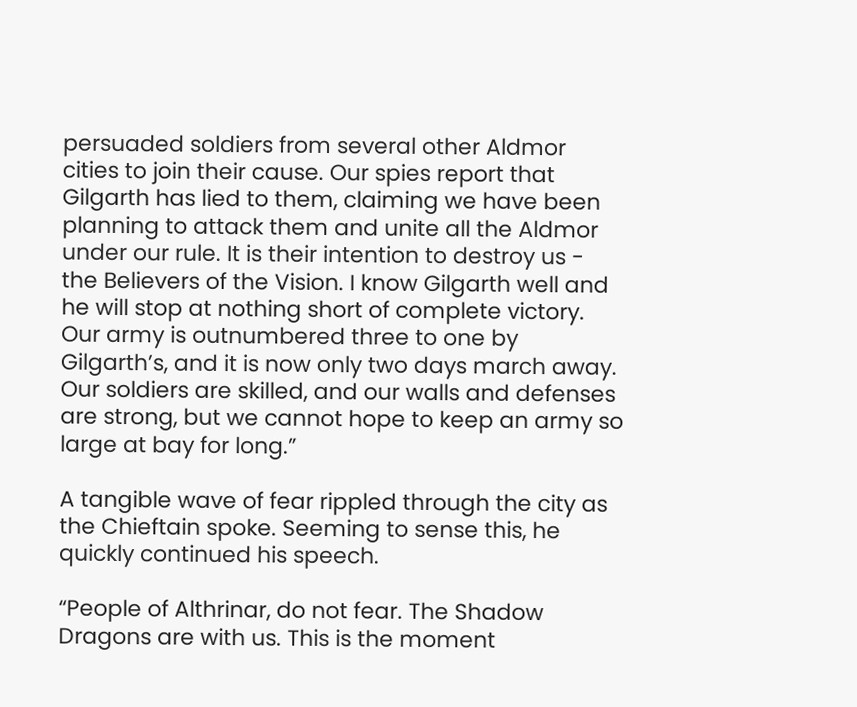persuaded soldiers from several other Aldmor cities to join their cause. Our spies report that Gilgarth has lied to them, claiming we have been planning to attack them and unite all the Aldmor under our rule. It is their intention to destroy us - the Believers of the Vision. I know Gilgarth well and he will stop at nothing short of complete victory. Our army is outnumbered three to one by Gilgarth’s, and it is now only two days march away. Our soldiers are skilled, and our walls and defenses are strong, but we cannot hope to keep an army so large at bay for long.”

A tangible wave of fear rippled through the city as the Chieftain spoke. Seeming to sense this, he quickly continued his speech.

“People of Althrinar, do not fear. The Shadow Dragons are with us. This is the moment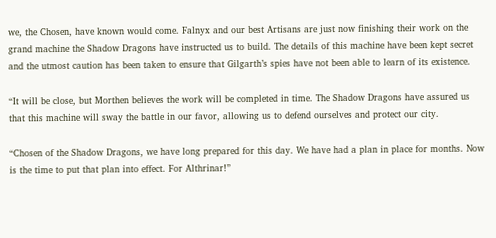we, the Chosen, have known would come. Falnyx and our best Artisans are just now finishing their work on the grand machine the Shadow Dragons have instructed us to build. The details of this machine have been kept secret and the utmost caution has been taken to ensure that Gilgarth’s spies have not been able to learn of its existence.

“It will be close, but Morthen believes the work will be completed in time. The Shadow Dragons have assured us that this machine will sway the battle in our favor, allowing us to defend ourselves and protect our city.

“Chosen of the Shadow Dragons, we have long prepared for this day. We have had a plan in place for months. Now is the time to put that plan into effect. For Althrinar!”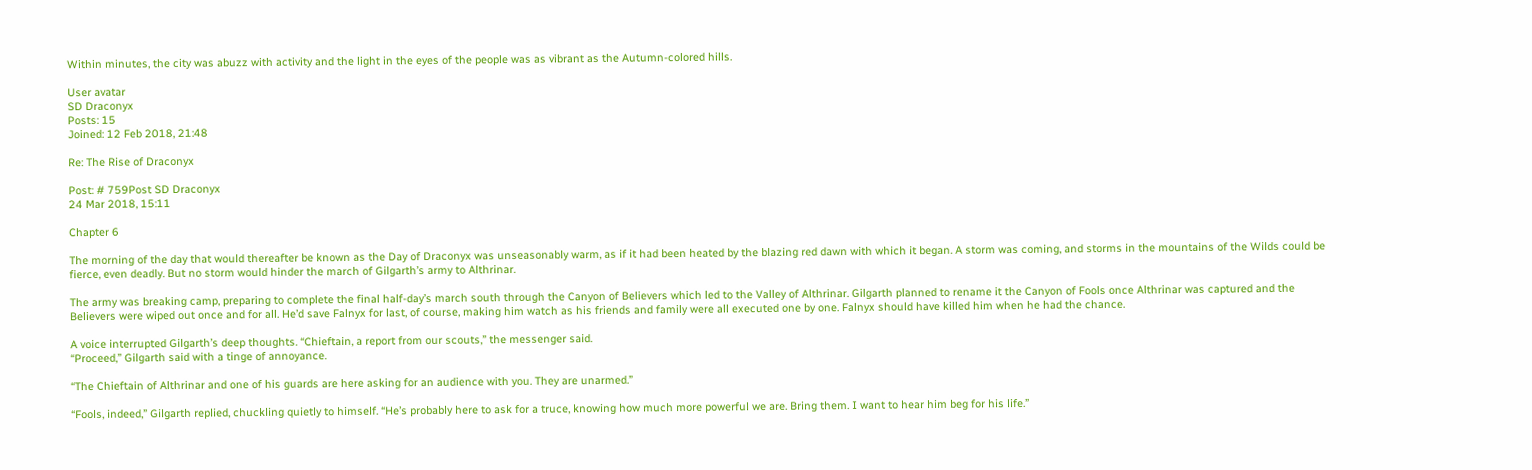Within minutes, the city was abuzz with activity and the light in the eyes of the people was as vibrant as the Autumn-colored hills.

User avatar
SD Draconyx
Posts: 15
Joined: 12 Feb 2018, 21:48

Re: The Rise of Draconyx

Post: # 759Post SD Draconyx
24 Mar 2018, 15:11

Chapter 6

The morning of the day that would thereafter be known as the Day of Draconyx was unseasonably warm, as if it had been heated by the blazing red dawn with which it began. A storm was coming, and storms in the mountains of the Wilds could be fierce, even deadly. But no storm would hinder the march of Gilgarth’s army to Althrinar.

The army was breaking camp, preparing to complete the final half-day’s march south through the Canyon of Believers which led to the Valley of Althrinar. Gilgarth planned to rename it the Canyon of Fools once Althrinar was captured and the Believers were wiped out once and for all. He’d save Falnyx for last, of course, making him watch as his friends and family were all executed one by one. Falnyx should have killed him when he had the chance.

A voice interrupted Gilgarth’s deep thoughts. “Chieftain, a report from our scouts,” the messenger said.
“Proceed,” Gilgarth said with a tinge of annoyance.

“The Chieftain of Althrinar and one of his guards are here asking for an audience with you. They are unarmed.”

“Fools, indeed,” Gilgarth replied, chuckling quietly to himself. “He’s probably here to ask for a truce, knowing how much more powerful we are. Bring them. I want to hear him beg for his life.”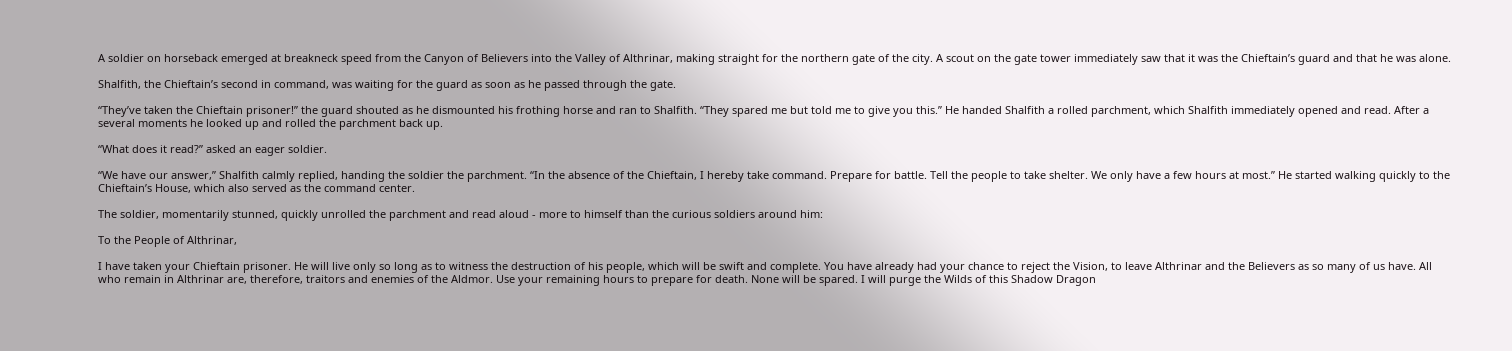A soldier on horseback emerged at breakneck speed from the Canyon of Believers into the Valley of Althrinar, making straight for the northern gate of the city. A scout on the gate tower immediately saw that it was the Chieftain’s guard and that he was alone.

Shalfith, the Chieftain’s second in command, was waiting for the guard as soon as he passed through the gate.

“They’ve taken the Chieftain prisoner!” the guard shouted as he dismounted his frothing horse and ran to Shalfith. “They spared me but told me to give you this.” He handed Shalfith a rolled parchment, which Shalfith immediately opened and read. After a several moments he looked up and rolled the parchment back up.

“What does it read?” asked an eager soldier.

“We have our answer,” Shalfith calmly replied, handing the soldier the parchment. “In the absence of the Chieftain, I hereby take command. Prepare for battle. Tell the people to take shelter. We only have a few hours at most.” He started walking quickly to the Chieftain’s House, which also served as the command center.

The soldier, momentarily stunned, quickly unrolled the parchment and read aloud - more to himself than the curious soldiers around him:

To the People of Althrinar,

I have taken your Chieftain prisoner. He will live only so long as to witness the destruction of his people, which will be swift and complete. You have already had your chance to reject the Vision, to leave Althrinar and the Believers as so many of us have. All who remain in Althrinar are, therefore, traitors and enemies of the Aldmor. Use your remaining hours to prepare for death. None will be spared. I will purge the Wilds of this Shadow Dragon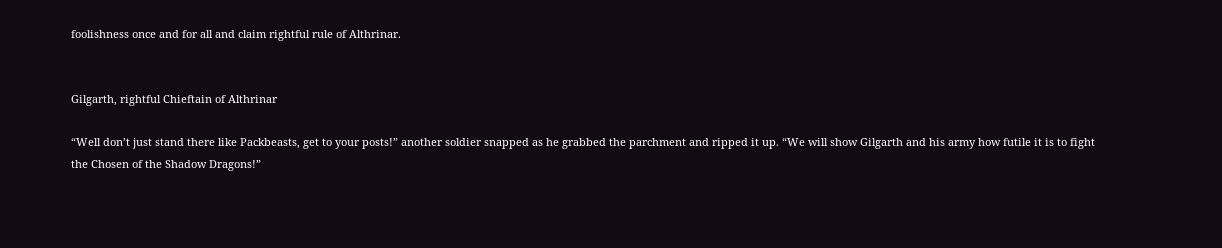foolishness once and for all and claim rightful rule of Althrinar.


Gilgarth, rightful Chieftain of Althrinar

“Well don’t just stand there like Packbeasts, get to your posts!” another soldier snapped as he grabbed the parchment and ripped it up. “We will show Gilgarth and his army how futile it is to fight the Chosen of the Shadow Dragons!”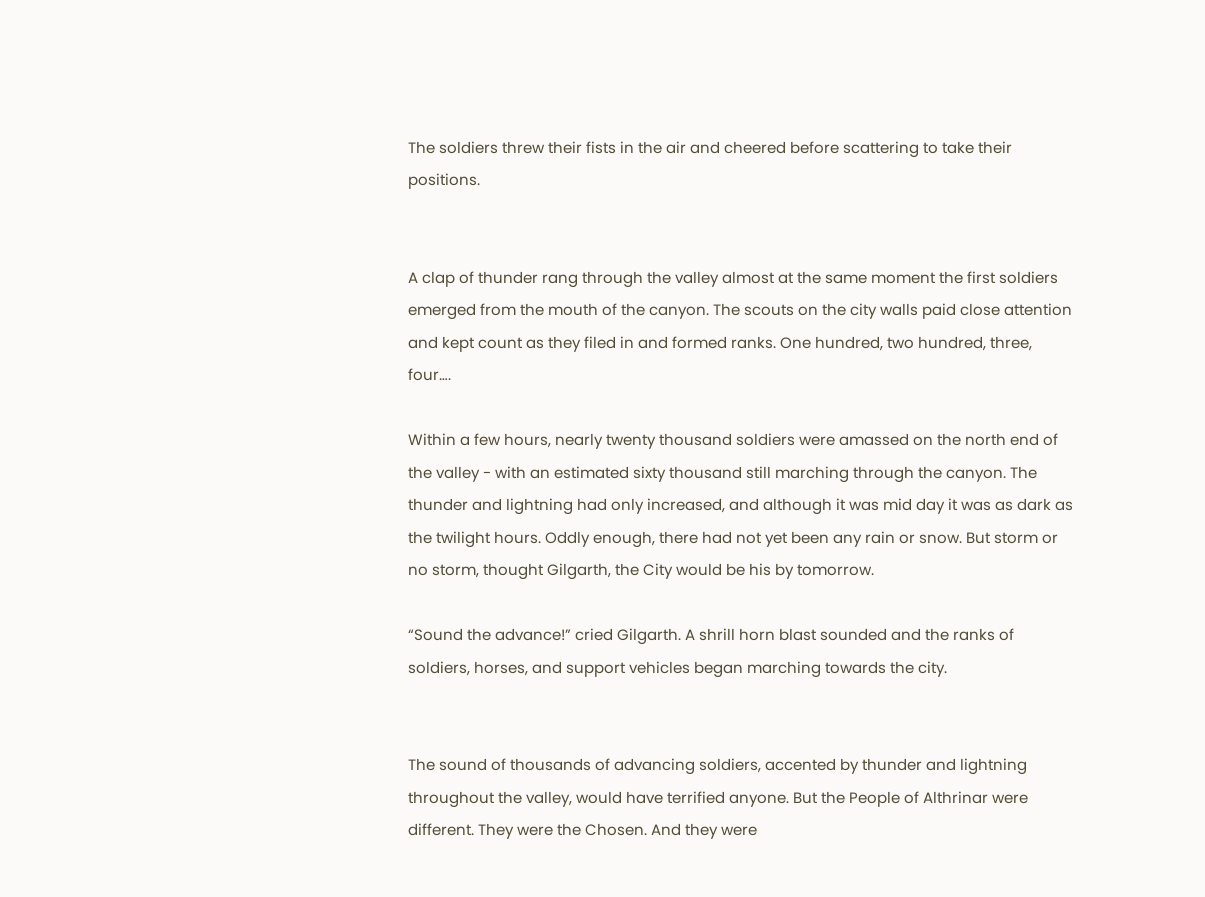The soldiers threw their fists in the air and cheered before scattering to take their positions.


A clap of thunder rang through the valley almost at the same moment the first soldiers emerged from the mouth of the canyon. The scouts on the city walls paid close attention and kept count as they filed in and formed ranks. One hundred, two hundred, three, four….

Within a few hours, nearly twenty thousand soldiers were amassed on the north end of the valley - with an estimated sixty thousand still marching through the canyon. The thunder and lightning had only increased, and although it was mid day it was as dark as the twilight hours. Oddly enough, there had not yet been any rain or snow. But storm or no storm, thought Gilgarth, the City would be his by tomorrow.

“Sound the advance!” cried Gilgarth. A shrill horn blast sounded and the ranks of soldiers, horses, and support vehicles began marching towards the city.


The sound of thousands of advancing soldiers, accented by thunder and lightning throughout the valley, would have terrified anyone. But the People of Althrinar were different. They were the Chosen. And they were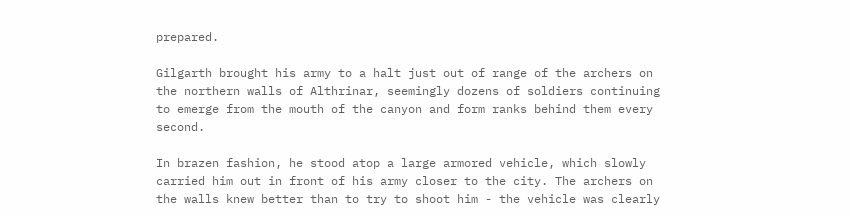prepared.

Gilgarth brought his army to a halt just out of range of the archers on the northern walls of Althrinar, seemingly dozens of soldiers continuing to emerge from the mouth of the canyon and form ranks behind them every second.

In brazen fashion, he stood atop a large armored vehicle, which slowly carried him out in front of his army closer to the city. The archers on the walls knew better than to try to shoot him - the vehicle was clearly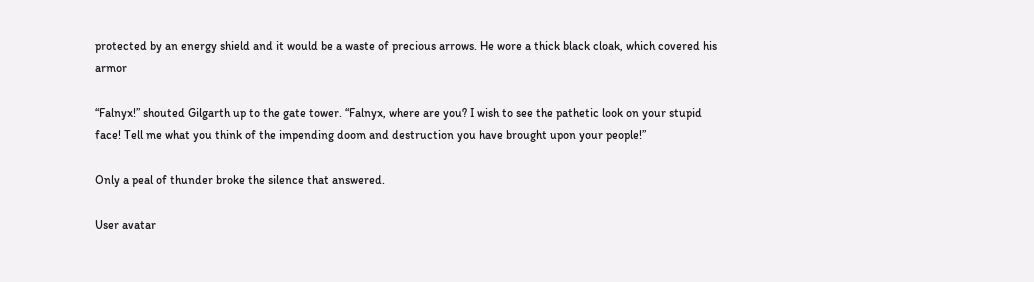protected by an energy shield and it would be a waste of precious arrows. He wore a thick black cloak, which covered his armor

“Falnyx!” shouted Gilgarth up to the gate tower. “Falnyx, where are you? I wish to see the pathetic look on your stupid face! Tell me what you think of the impending doom and destruction you have brought upon your people!”

Only a peal of thunder broke the silence that answered.

User avatar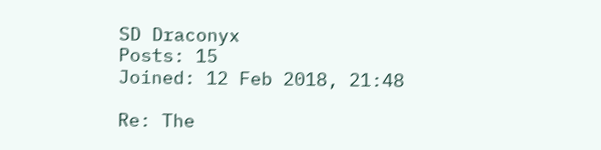SD Draconyx
Posts: 15
Joined: 12 Feb 2018, 21:48

Re: The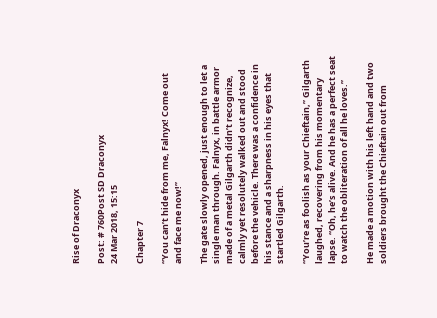Rise of Draconyx

Post: # 760Post SD Draconyx
24 Mar 2018, 15:15

Chapter 7

“You can’t hide from me, Falnyx! Come out and face me now!”

The gate slowly opened, just enough to let a single man through. Falnyx, in battle armor made of a metal Gilgarth didn’t recognize, calmly yet resolutely walked out and stood before the vehicle. There was a confidence in his stance and a sharpness in his eyes that startled Gilgarth.

“You’re as foolish as your Chieftain,” Gilgarth laughed, recovering from his momentary lapse. “Oh, he’s alive. And he has a perfect seat to watch the obliteration of all he loves.”

He made a motion with his left hand and two soldiers brought the Chieftain out from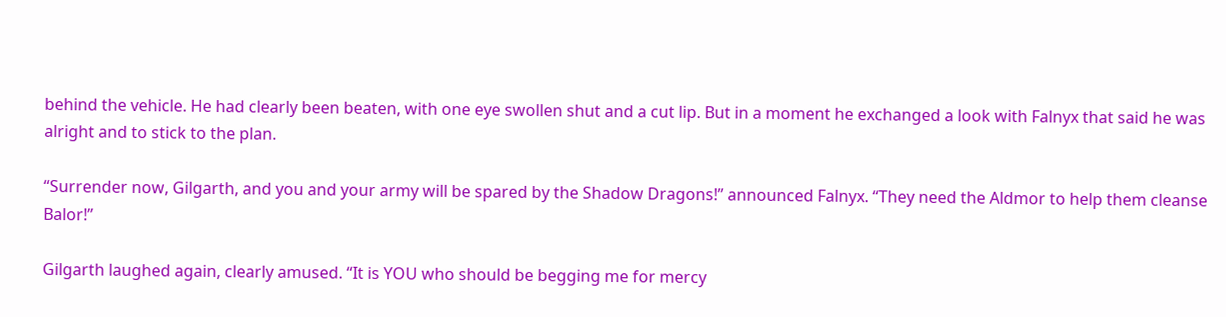behind the vehicle. He had clearly been beaten, with one eye swollen shut and a cut lip. But in a moment he exchanged a look with Falnyx that said he was alright and to stick to the plan.

“Surrender now, Gilgarth, and you and your army will be spared by the Shadow Dragons!” announced Falnyx. “They need the Aldmor to help them cleanse Balor!”

Gilgarth laughed again, clearly amused. “It is YOU who should be begging me for mercy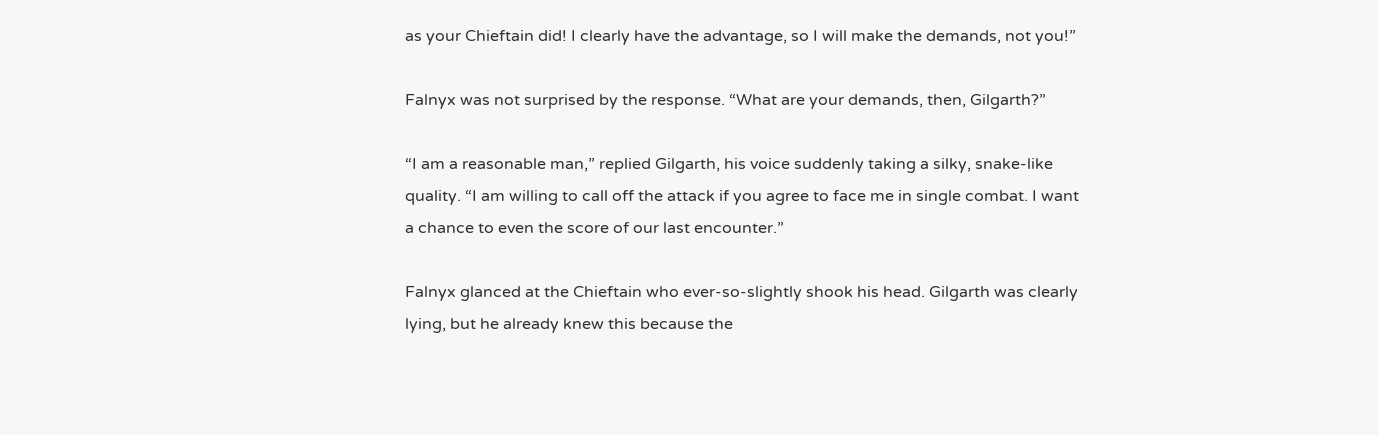as your Chieftain did! I clearly have the advantage, so I will make the demands, not you!”

Falnyx was not surprised by the response. “What are your demands, then, Gilgarth?”

“I am a reasonable man,” replied Gilgarth, his voice suddenly taking a silky, snake-like quality. “I am willing to call off the attack if you agree to face me in single combat. I want a chance to even the score of our last encounter.”

Falnyx glanced at the Chieftain who ever-so-slightly shook his head. Gilgarth was clearly lying, but he already knew this because the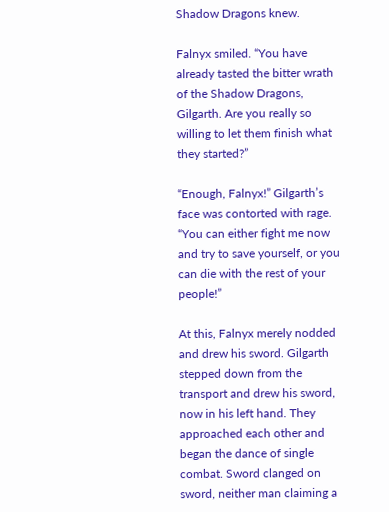Shadow Dragons knew.

Falnyx smiled. “You have already tasted the bitter wrath of the Shadow Dragons, Gilgarth. Are you really so willing to let them finish what they started?”

“Enough, Falnyx!” Gilgarth’s face was contorted with rage. “You can either fight me now and try to save yourself, or you can die with the rest of your people!”

At this, Falnyx merely nodded and drew his sword. Gilgarth stepped down from the transport and drew his sword, now in his left hand. They approached each other and began the dance of single combat. Sword clanged on sword, neither man claiming a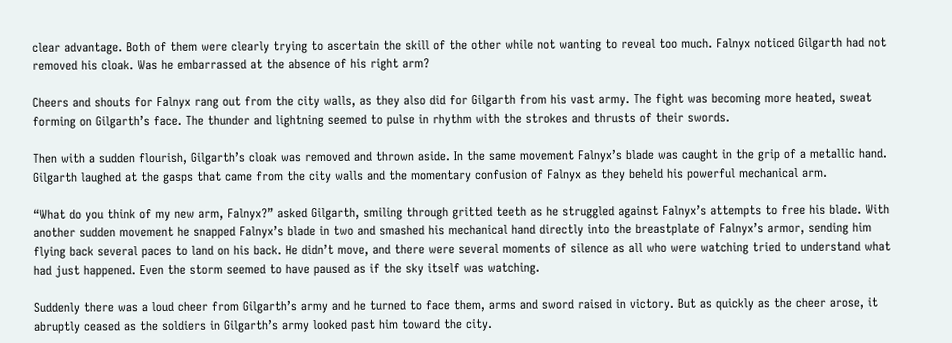clear advantage. Both of them were clearly trying to ascertain the skill of the other while not wanting to reveal too much. Falnyx noticed Gilgarth had not removed his cloak. Was he embarrassed at the absence of his right arm?

Cheers and shouts for Falnyx rang out from the city walls, as they also did for Gilgarth from his vast army. The fight was becoming more heated, sweat forming on Gilgarth’s face. The thunder and lightning seemed to pulse in rhythm with the strokes and thrusts of their swords.

Then with a sudden flourish, Gilgarth’s cloak was removed and thrown aside. In the same movement Falnyx’s blade was caught in the grip of a metallic hand. Gilgarth laughed at the gasps that came from the city walls and the momentary confusion of Falnyx as they beheld his powerful mechanical arm.

“What do you think of my new arm, Falnyx?” asked Gilgarth, smiling through gritted teeth as he struggled against Falnyx’s attempts to free his blade. With another sudden movement he snapped Falnyx’s blade in two and smashed his mechanical hand directly into the breastplate of Falnyx’s armor, sending him flying back several paces to land on his back. He didn’t move, and there were several moments of silence as all who were watching tried to understand what had just happened. Even the storm seemed to have paused as if the sky itself was watching.

Suddenly there was a loud cheer from Gilgarth’s army and he turned to face them, arms and sword raised in victory. But as quickly as the cheer arose, it abruptly ceased as the soldiers in Gilgarth’s army looked past him toward the city.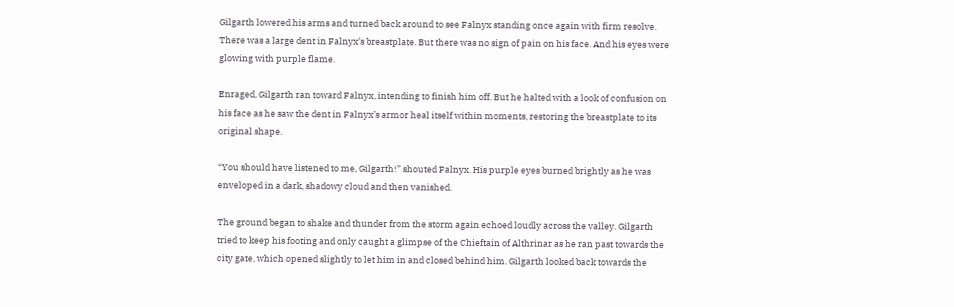Gilgarth lowered his arms and turned back around to see Falnyx standing once again with firm resolve. There was a large dent in Falnyx’s breastplate. But there was no sign of pain on his face. And his eyes were glowing with purple flame.

Enraged, Gilgarth ran toward Falnyx, intending to finish him off. But he halted with a look of confusion on his face as he saw the dent in Falnyx’s armor heal itself within moments, restoring the breastplate to its original shape.

“You should have listened to me, Gilgarth!” shouted Falnyx. His purple eyes burned brightly as he was enveloped in a dark, shadowy cloud and then vanished.

The ground began to shake and thunder from the storm again echoed loudly across the valley. Gilgarth tried to keep his footing and only caught a glimpse of the Chieftain of Althrinar as he ran past towards the city gate, which opened slightly to let him in and closed behind him. Gilgarth looked back towards the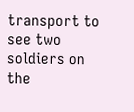transport to see two soldiers on the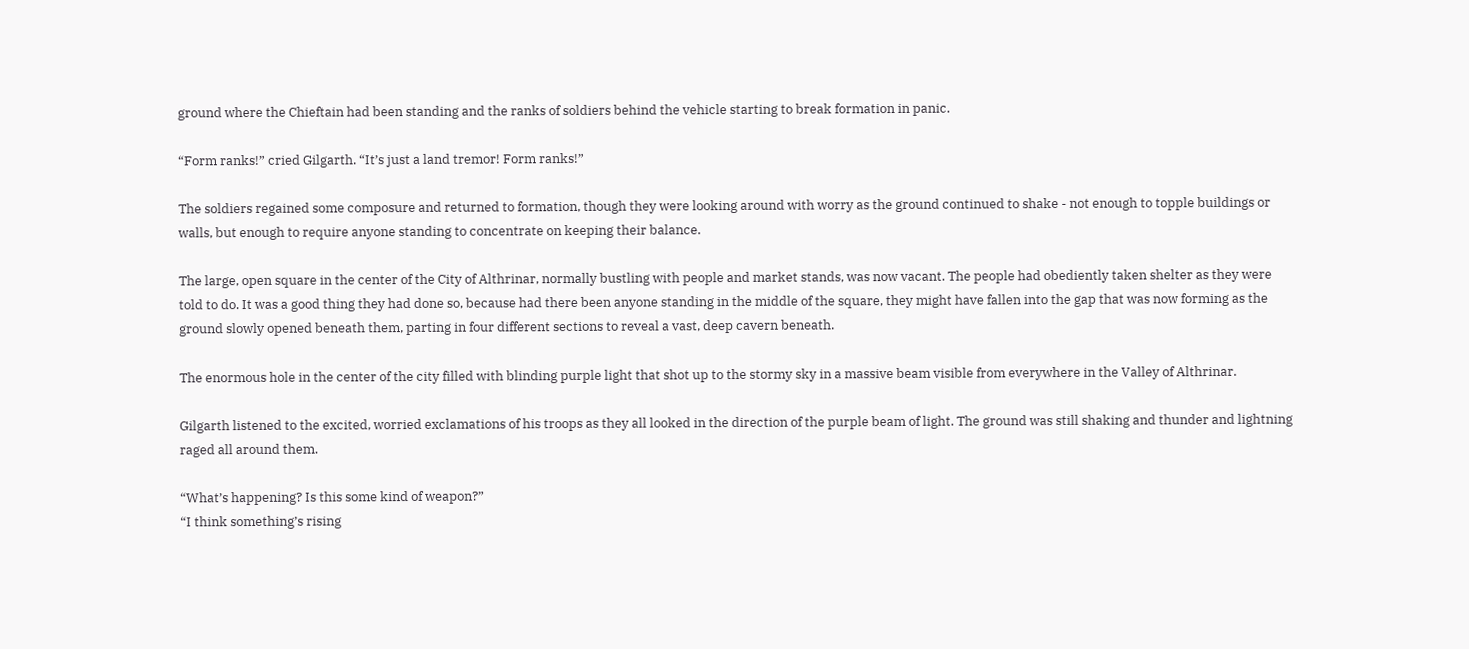ground where the Chieftain had been standing and the ranks of soldiers behind the vehicle starting to break formation in panic.

“Form ranks!” cried Gilgarth. “It’s just a land tremor! Form ranks!”

The soldiers regained some composure and returned to formation, though they were looking around with worry as the ground continued to shake - not enough to topple buildings or walls, but enough to require anyone standing to concentrate on keeping their balance.

The large, open square in the center of the City of Althrinar, normally bustling with people and market stands, was now vacant. The people had obediently taken shelter as they were told to do. It was a good thing they had done so, because had there been anyone standing in the middle of the square, they might have fallen into the gap that was now forming as the ground slowly opened beneath them, parting in four different sections to reveal a vast, deep cavern beneath.

The enormous hole in the center of the city filled with blinding purple light that shot up to the stormy sky in a massive beam visible from everywhere in the Valley of Althrinar.

Gilgarth listened to the excited, worried exclamations of his troops as they all looked in the direction of the purple beam of light. The ground was still shaking and thunder and lightning raged all around them.

“What’s happening? Is this some kind of weapon?”
“I think something’s rising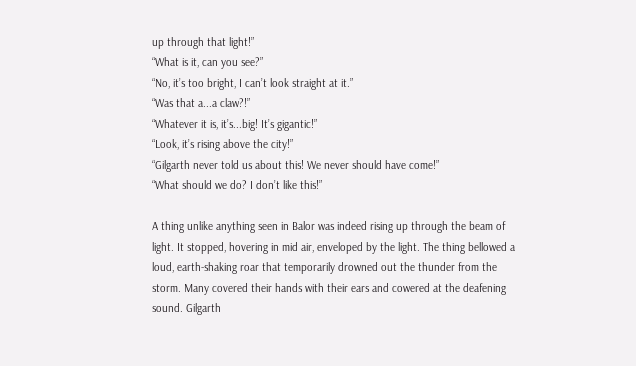up through that light!”
“What is it, can you see?”
“No, it’s too bright, I can’t look straight at it.”
“Was that a...a claw?!”
“Whatever it is, it’s...big! It’s gigantic!”
“Look, it’s rising above the city!”
“Gilgarth never told us about this! We never should have come!”
“What should we do? I don’t like this!”

A thing unlike anything seen in Balor was indeed rising up through the beam of light. It stopped, hovering in mid air, enveloped by the light. The thing bellowed a loud, earth-shaking roar that temporarily drowned out the thunder from the storm. Many covered their hands with their ears and cowered at the deafening sound. Gilgarth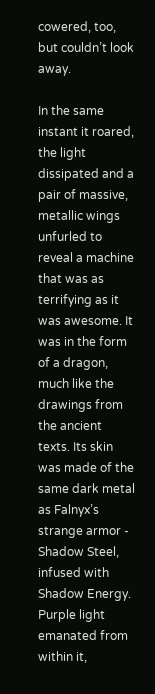cowered, too, but couldn’t look away.

In the same instant it roared, the light dissipated and a pair of massive, metallic wings unfurled to reveal a machine that was as terrifying as it was awesome. It was in the form of a dragon, much like the drawings from the ancient texts. Its skin was made of the same dark metal as Falnyx’s strange armor - Shadow Steel, infused with Shadow Energy. Purple light emanated from within it,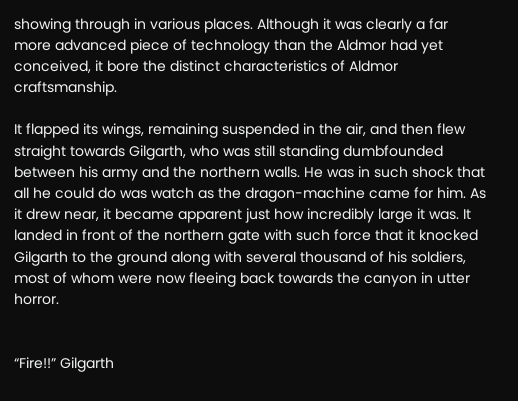showing through in various places. Although it was clearly a far more advanced piece of technology than the Aldmor had yet conceived, it bore the distinct characteristics of Aldmor craftsmanship.

It flapped its wings, remaining suspended in the air, and then flew straight towards Gilgarth, who was still standing dumbfounded between his army and the northern walls. He was in such shock that all he could do was watch as the dragon-machine came for him. As it drew near, it became apparent just how incredibly large it was. It landed in front of the northern gate with such force that it knocked Gilgarth to the ground along with several thousand of his soldiers, most of whom were now fleeing back towards the canyon in utter horror.


“Fire!!” Gilgarth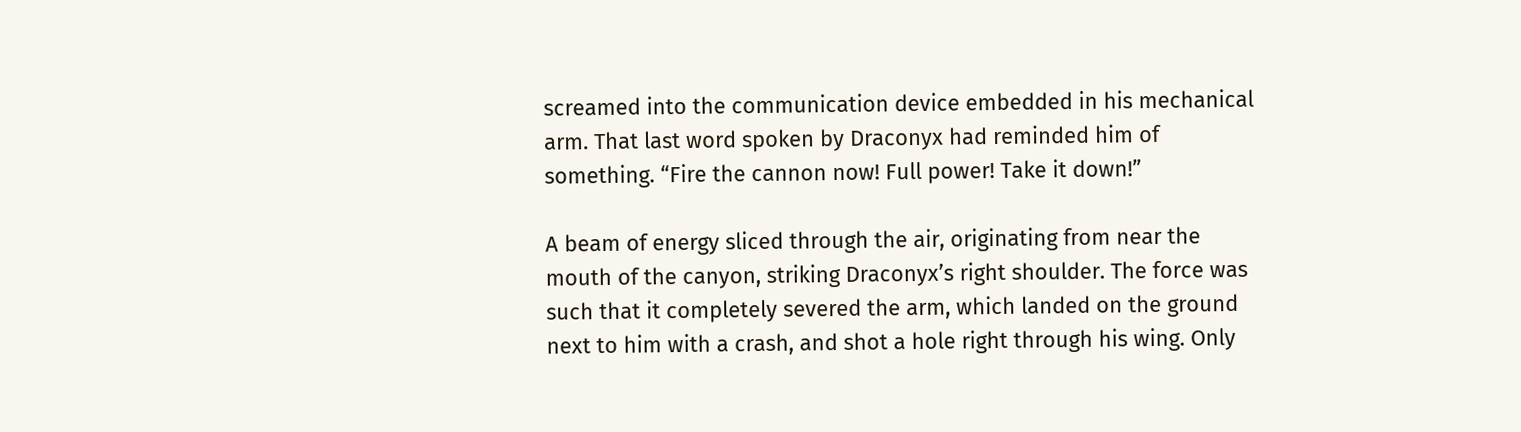screamed into the communication device embedded in his mechanical arm. That last word spoken by Draconyx had reminded him of something. “Fire the cannon now! Full power! Take it down!”

A beam of energy sliced through the air, originating from near the mouth of the canyon, striking Draconyx’s right shoulder. The force was such that it completely severed the arm, which landed on the ground next to him with a crash, and shot a hole right through his wing. Only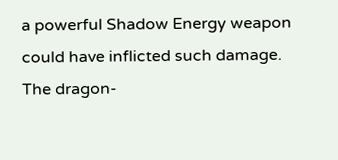a powerful Shadow Energy weapon could have inflicted such damage. The dragon-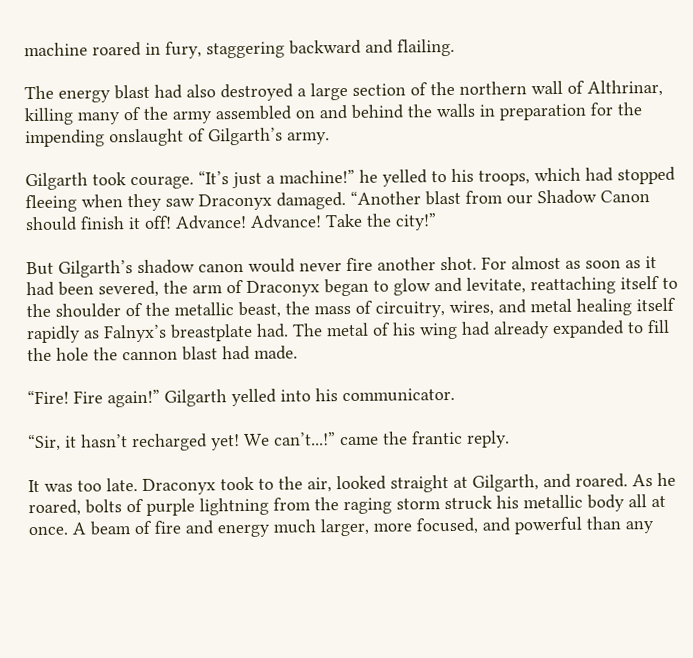machine roared in fury, staggering backward and flailing.

The energy blast had also destroyed a large section of the northern wall of Althrinar, killing many of the army assembled on and behind the walls in preparation for the impending onslaught of Gilgarth’s army.

Gilgarth took courage. “It’s just a machine!” he yelled to his troops, which had stopped fleeing when they saw Draconyx damaged. “Another blast from our Shadow Canon should finish it off! Advance! Advance! Take the city!”

But Gilgarth’s shadow canon would never fire another shot. For almost as soon as it had been severed, the arm of Draconyx began to glow and levitate, reattaching itself to the shoulder of the metallic beast, the mass of circuitry, wires, and metal healing itself rapidly as Falnyx’s breastplate had. The metal of his wing had already expanded to fill the hole the cannon blast had made.

“Fire! Fire again!” Gilgarth yelled into his communicator.

“Sir, it hasn’t recharged yet! We can’t...!” came the frantic reply.

It was too late. Draconyx took to the air, looked straight at Gilgarth, and roared. As he roared, bolts of purple lightning from the raging storm struck his metallic body all at once. A beam of fire and energy much larger, more focused, and powerful than any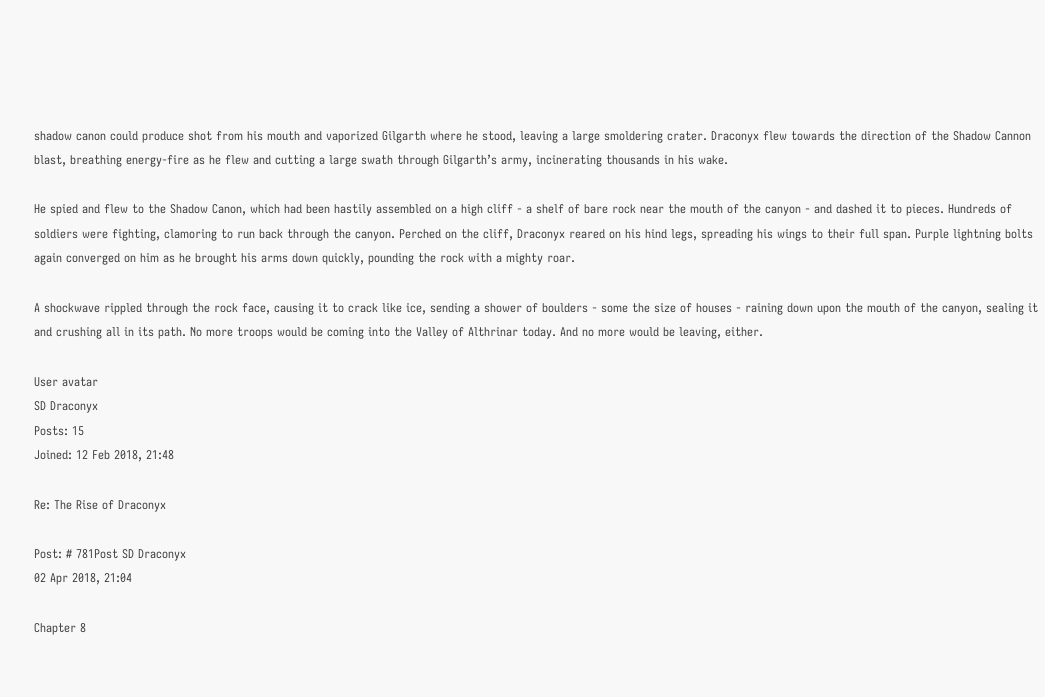shadow canon could produce shot from his mouth and vaporized Gilgarth where he stood, leaving a large smoldering crater. Draconyx flew towards the direction of the Shadow Cannon blast, breathing energy-fire as he flew and cutting a large swath through Gilgarth’s army, incinerating thousands in his wake.

He spied and flew to the Shadow Canon, which had been hastily assembled on a high cliff - a shelf of bare rock near the mouth of the canyon - and dashed it to pieces. Hundreds of soldiers were fighting, clamoring to run back through the canyon. Perched on the cliff, Draconyx reared on his hind legs, spreading his wings to their full span. Purple lightning bolts again converged on him as he brought his arms down quickly, pounding the rock with a mighty roar.

A shockwave rippled through the rock face, causing it to crack like ice, sending a shower of boulders - some the size of houses - raining down upon the mouth of the canyon, sealing it and crushing all in its path. No more troops would be coming into the Valley of Althrinar today. And no more would be leaving, either.

User avatar
SD Draconyx
Posts: 15
Joined: 12 Feb 2018, 21:48

Re: The Rise of Draconyx

Post: # 781Post SD Draconyx
02 Apr 2018, 21:04

Chapter 8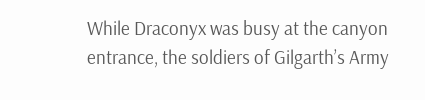While Draconyx was busy at the canyon entrance, the soldiers of Gilgarth’s Army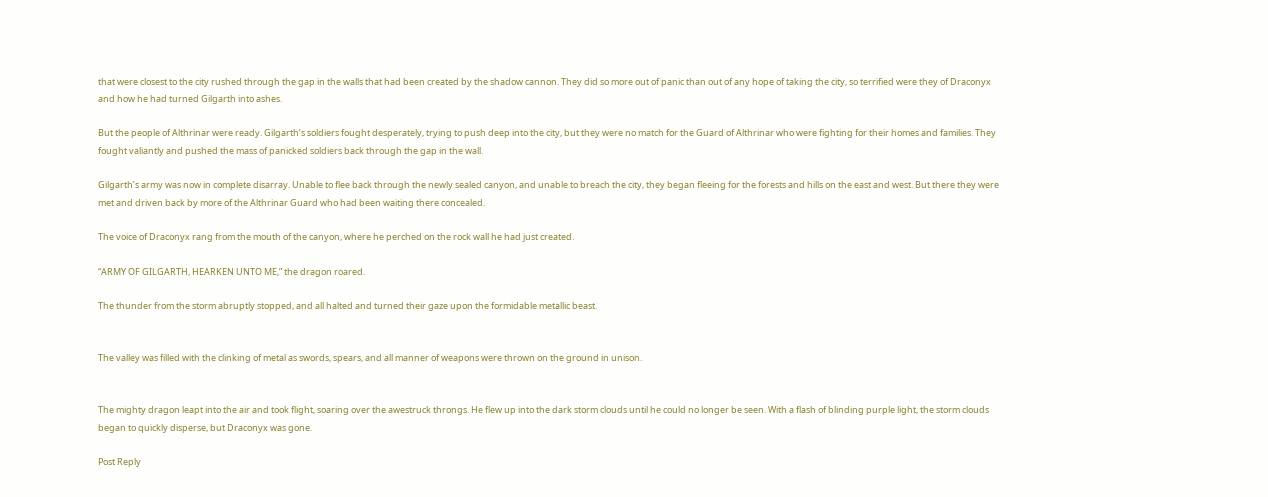that were closest to the city rushed through the gap in the walls that had been created by the shadow cannon. They did so more out of panic than out of any hope of taking the city, so terrified were they of Draconyx and how he had turned Gilgarth into ashes.

But the people of Althrinar were ready. Gilgarth’s soldiers fought desperately, trying to push deep into the city, but they were no match for the Guard of Althrinar who were fighting for their homes and families. They fought valiantly and pushed the mass of panicked soldiers back through the gap in the wall.

Gilgarth’s army was now in complete disarray. Unable to flee back through the newly sealed canyon, and unable to breach the city, they began fleeing for the forests and hills on the east and west. But there they were met and driven back by more of the Althrinar Guard who had been waiting there concealed.

The voice of Draconyx rang from the mouth of the canyon, where he perched on the rock wall he had just created.

“ARMY OF GILGARTH, HEARKEN UNTO ME,” the dragon roared.

The thunder from the storm abruptly stopped, and all halted and turned their gaze upon the formidable metallic beast.


The valley was filled with the clinking of metal as swords, spears, and all manner of weapons were thrown on the ground in unison.


The mighty dragon leapt into the air and took flight, soaring over the awestruck throngs. He flew up into the dark storm clouds until he could no longer be seen. With a flash of blinding purple light, the storm clouds began to quickly disperse, but Draconyx was gone.

Post Reply